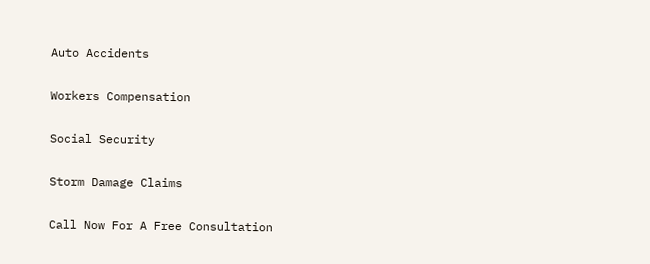Auto Accidents

Workers Compensation

Social Security

Storm Damage Claims

Call Now For A Free Consultation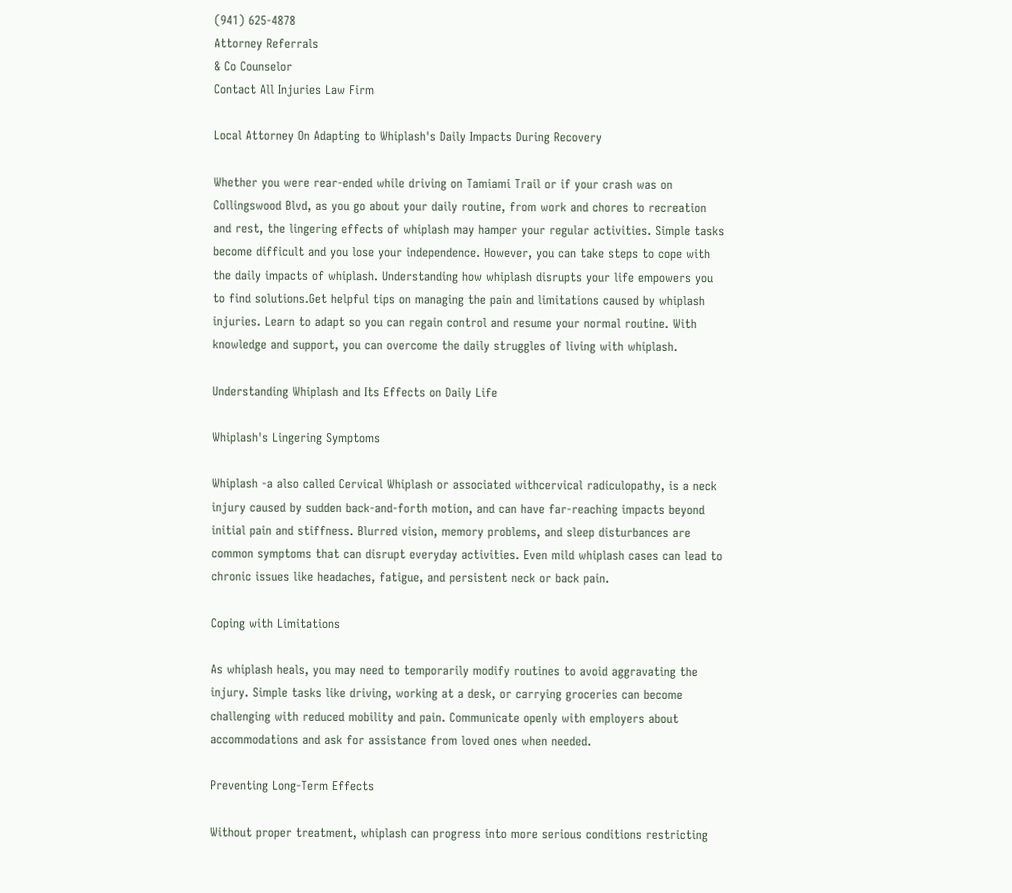(941) 625-4878
Attorney Referrals
& Co Counselor
Contact All Injuries Law Firm

Local Attorney On Adapting to Whiplash's Daily Impacts During Recovery

Whether you were rear-ended while driving on Tamiami Trail or if your crash was on Collingswood Blvd, as you go about your daily routine, from work and chores to recreation and rest, the lingering effects of whiplash may hamper your regular activities. Simple tasks become difficult and you lose your independence. However, you can take steps to cope with the daily impacts of whiplash. Understanding how whiplash disrupts your life empowers you to find solutions.Get helpful tips on managing the pain and limitations caused by whiplash injuries. Learn to adapt so you can regain control and resume your normal routine. With knowledge and support, you can overcome the daily struggles of living with whiplash.

Understanding Whiplash and Its Effects on Daily Life

Whiplash's Lingering Symptoms

Whiplash -a also called Cervical Whiplash or associated withcervical radiculopathy, is a neck injury caused by sudden back-and-forth motion, and can have far-reaching impacts beyond initial pain and stiffness. Blurred vision, memory problems, and sleep disturbances are common symptoms that can disrupt everyday activities. Even mild whiplash cases can lead to chronic issues like headaches, fatigue, and persistent neck or back pain.

Coping with Limitations

As whiplash heals, you may need to temporarily modify routines to avoid aggravating the injury. Simple tasks like driving, working at a desk, or carrying groceries can become challenging with reduced mobility and pain. Communicate openly with employers about accommodations and ask for assistance from loved ones when needed.

Preventing Long-Term Effects

Without proper treatment, whiplash can progress into more serious conditions restricting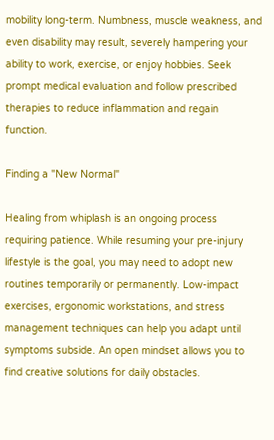mobility long-term. Numbness, muscle weakness, and even disability may result, severely hampering your ability to work, exercise, or enjoy hobbies. Seek prompt medical evaluation and follow prescribed therapies to reduce inflammation and regain function.

Finding a "New Normal"

Healing from whiplash is an ongoing process requiring patience. While resuming your pre-injury lifestyle is the goal, you may need to adopt new routines temporarily or permanently. Low-impact exercises, ergonomic workstations, and stress management techniques can help you adapt until symptoms subside. An open mindset allows you to find creative solutions for daily obstacles.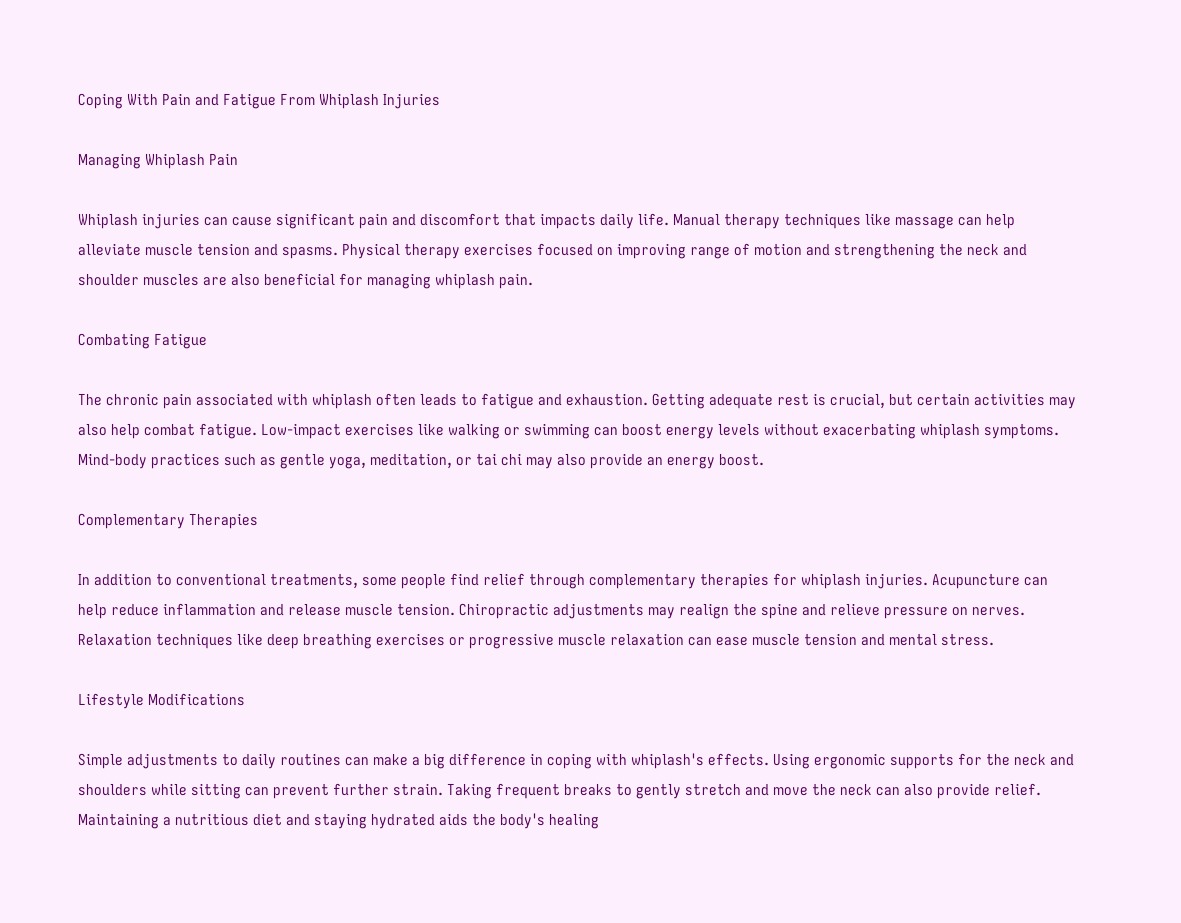Coping With Pain and Fatigue From Whiplash Injuries

Managing Whiplash Pain

Whiplash injuries can cause significant pain and discomfort that impacts daily life. Manual therapy techniques like massage can help alleviate muscle tension and spasms. Physical therapy exercises focused on improving range of motion and strengthening the neck and shoulder muscles are also beneficial for managing whiplash pain.

Combating Fatigue

The chronic pain associated with whiplash often leads to fatigue and exhaustion. Getting adequate rest is crucial, but certain activities may also help combat fatigue. Low-impact exercises like walking or swimming can boost energy levels without exacerbating whiplash symptoms. Mind-body practices such as gentle yoga, meditation, or tai chi may also provide an energy boost.

Complementary Therapies

In addition to conventional treatments, some people find relief through complementary therapies for whiplash injuries. Acupuncture can help reduce inflammation and release muscle tension. Chiropractic adjustments may realign the spine and relieve pressure on nerves. Relaxation techniques like deep breathing exercises or progressive muscle relaxation can ease muscle tension and mental stress.

Lifestyle Modifications

Simple adjustments to daily routines can make a big difference in coping with whiplash's effects. Using ergonomic supports for the neck and shoulders while sitting can prevent further strain. Taking frequent breaks to gently stretch and move the neck can also provide relief. Maintaining a nutritious diet and staying hydrated aids the body's healing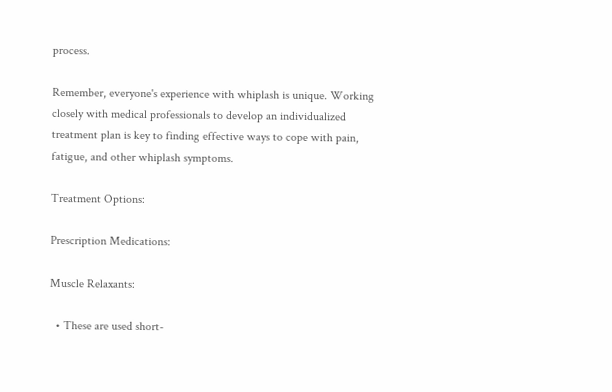process.

Remember, everyone's experience with whiplash is unique. Working closely with medical professionals to develop an individualized treatment plan is key to finding effective ways to cope with pain, fatigue, and other whiplash symptoms.

Treatment Options:

Prescription Medications:

Muscle Relaxants:

  • These are used short-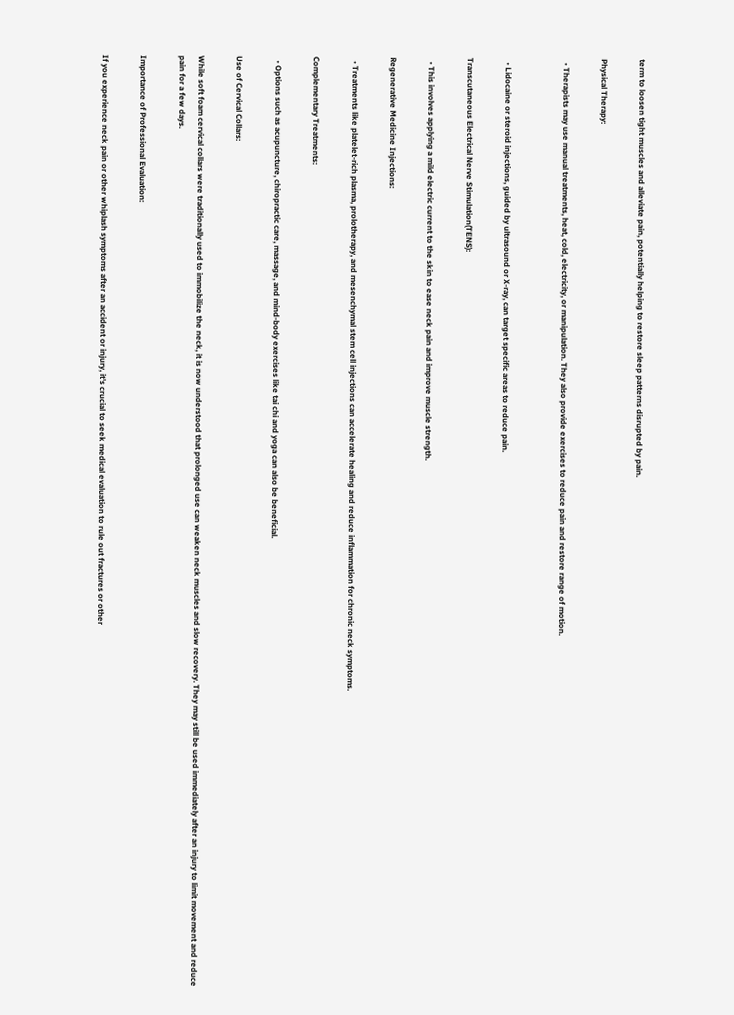term to loosen tight muscles and alleviate pain, potentially helping to restore sleep patterns disrupted by pain.

Physical Therapy:

  • Therapists may use manual treatments, heat, cold, electricity, or manipulation. They also provide exercises to reduce pain and restore range of motion.


  • Lidocaine or steroid injections, guided by ultrasound or X-ray, can target specific areas to reduce pain.

Transcutaneous Electrical Nerve Stimulation(TENS):

  • This involves applying a mild electric current to the skin to ease neck pain and improve muscle strength.

Regenerative Medicine Injections:

  • Treatments like platelet-rich plasma, prolotherapy, and mesenchymal stem cell injections can accelerate healing and reduce inflammation for chronic neck symptoms.

Complementary Treatments:

  • Options such as acupuncture, chiropractic care, massage, and mind-body exercises like tai chi and yoga can also be beneficial.

Use of Cervical Collars:

While soft foam cervical collars were traditionally used to immobilize the neck, it is now understood that prolonged use can weaken neck muscles and slow recovery. They may still be used immediately after an injury to limit movement and reduce pain for a few days.

Importance of Professional Evaluation:

If you experience neck pain or other whiplash symptoms after an accident or injury, it's crucial to seek medical evaluation to rule out fractures or other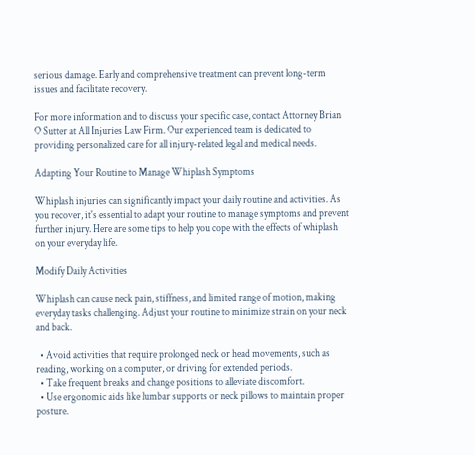serious damage. Early and comprehensive treatment can prevent long-term issues and facilitate recovery.

For more information and to discuss your specific case, contact Attorney Brian O Sutter at All Injuries Law Firm. Our experienced team is dedicated to providing personalized care for all injury-related legal and medical needs.

Adapting Your Routine to Manage Whiplash Symptoms

Whiplash injuries can significantly impact your daily routine and activities. As you recover, it's essential to adapt your routine to manage symptoms and prevent further injury. Here are some tips to help you cope with the effects of whiplash on your everyday life.

Modify Daily Activities

Whiplash can cause neck pain, stiffness, and limited range of motion, making everyday tasks challenging. Adjust your routine to minimize strain on your neck and back.

  • Avoid activities that require prolonged neck or head movements, such as reading, working on a computer, or driving for extended periods.
  • Take frequent breaks and change positions to alleviate discomfort.
  • Use ergonomic aids like lumbar supports or neck pillows to maintain proper posture.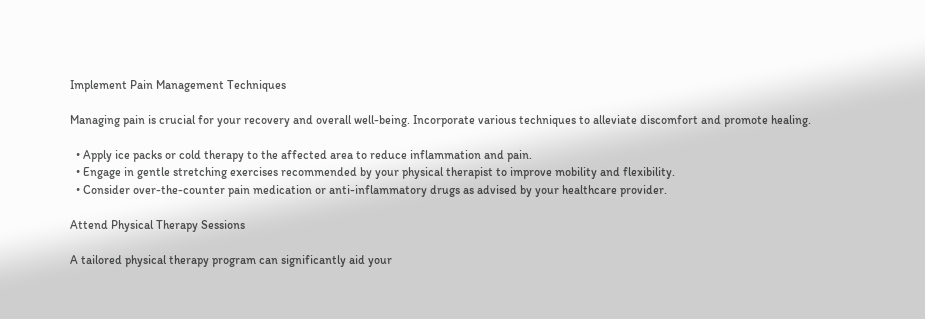Implement Pain Management Techniques

Managing pain is crucial for your recovery and overall well-being. Incorporate various techniques to alleviate discomfort and promote healing.

  • Apply ice packs or cold therapy to the affected area to reduce inflammation and pain.
  • Engage in gentle stretching exercises recommended by your physical therapist to improve mobility and flexibility.
  • Consider over-the-counter pain medication or anti-inflammatory drugs as advised by your healthcare provider.

Attend Physical Therapy Sessions

A tailored physical therapy program can significantly aid your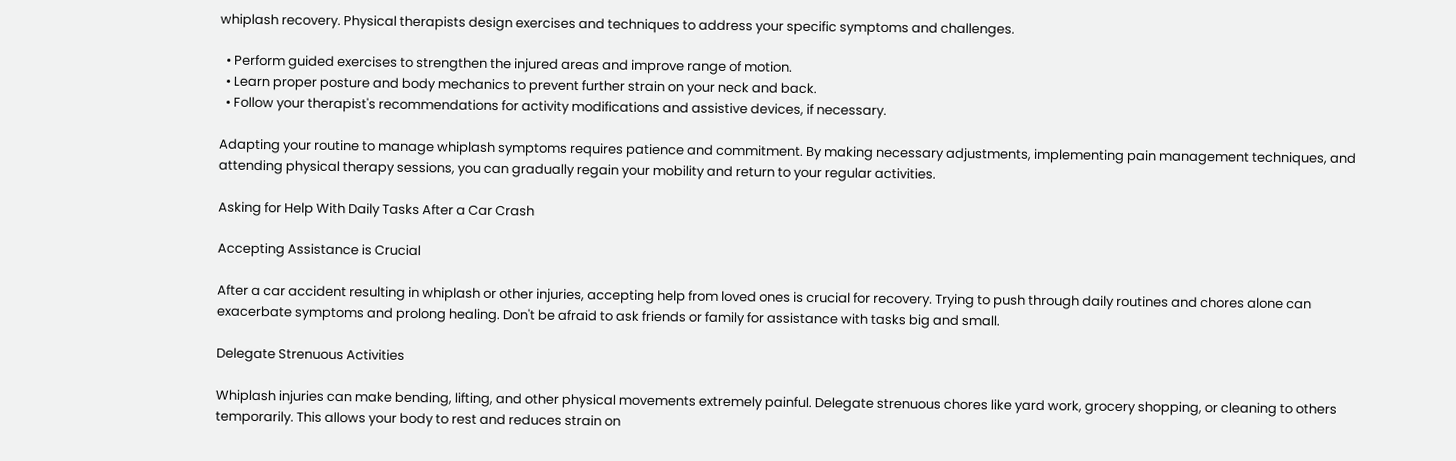whiplash recovery. Physical therapists design exercises and techniques to address your specific symptoms and challenges.

  • Perform guided exercises to strengthen the injured areas and improve range of motion.
  • Learn proper posture and body mechanics to prevent further strain on your neck and back.
  • Follow your therapist's recommendations for activity modifications and assistive devices, if necessary.

Adapting your routine to manage whiplash symptoms requires patience and commitment. By making necessary adjustments, implementing pain management techniques, and attending physical therapy sessions, you can gradually regain your mobility and return to your regular activities.

Asking for Help With Daily Tasks After a Car Crash

Accepting Assistance is Crucial

After a car accident resulting in whiplash or other injuries, accepting help from loved ones is crucial for recovery. Trying to push through daily routines and chores alone can exacerbate symptoms and prolong healing. Don't be afraid to ask friends or family for assistance with tasks big and small.

Delegate Strenuous Activities

Whiplash injuries can make bending, lifting, and other physical movements extremely painful. Delegate strenuous chores like yard work, grocery shopping, or cleaning to others temporarily. This allows your body to rest and reduces strain on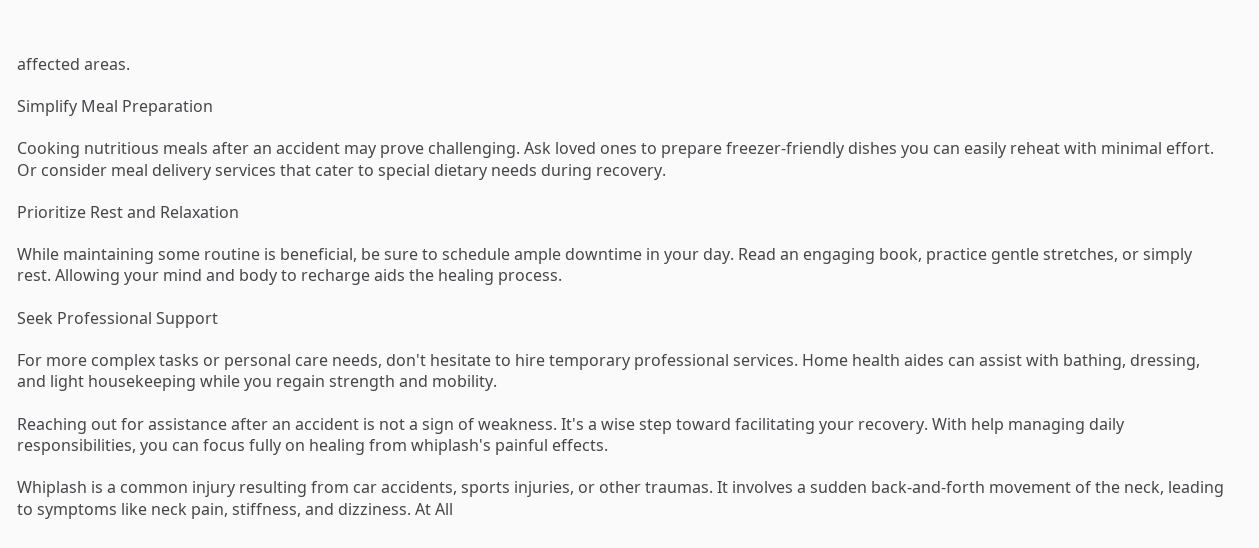affected areas.

Simplify Meal Preparation

Cooking nutritious meals after an accident may prove challenging. Ask loved ones to prepare freezer-friendly dishes you can easily reheat with minimal effort. Or consider meal delivery services that cater to special dietary needs during recovery.

Prioritize Rest and Relaxation

While maintaining some routine is beneficial, be sure to schedule ample downtime in your day. Read an engaging book, practice gentle stretches, or simply rest. Allowing your mind and body to recharge aids the healing process.

Seek Professional Support

For more complex tasks or personal care needs, don't hesitate to hire temporary professional services. Home health aides can assist with bathing, dressing, and light housekeeping while you regain strength and mobility.

Reaching out for assistance after an accident is not a sign of weakness. It's a wise step toward facilitating your recovery. With help managing daily responsibilities, you can focus fully on healing from whiplash's painful effects.

Whiplash is a common injury resulting from car accidents, sports injuries, or other traumas. It involves a sudden back-and-forth movement of the neck, leading to symptoms like neck pain, stiffness, and dizziness. At All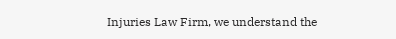Injuries Law Firm, we understand the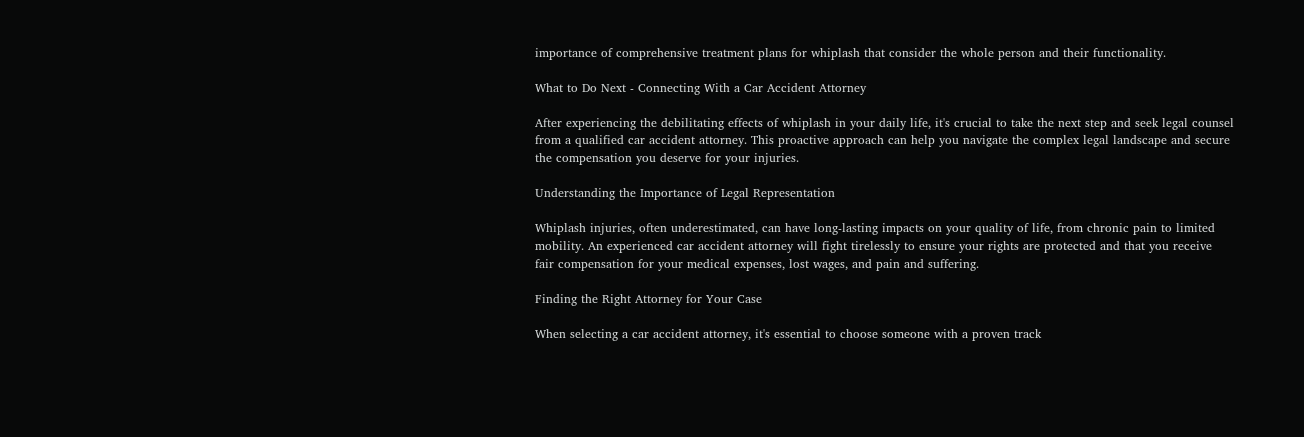importance of comprehensive treatment plans for whiplash that consider the whole person and their functionality.

What to Do Next - Connecting With a Car Accident Attorney

After experiencing the debilitating effects of whiplash in your daily life, it's crucial to take the next step and seek legal counsel from a qualified car accident attorney. This proactive approach can help you navigate the complex legal landscape and secure the compensation you deserve for your injuries.

Understanding the Importance of Legal Representation

Whiplash injuries, often underestimated, can have long-lasting impacts on your quality of life, from chronic pain to limited mobility. An experienced car accident attorney will fight tirelessly to ensure your rights are protected and that you receive fair compensation for your medical expenses, lost wages, and pain and suffering.

Finding the Right Attorney for Your Case

When selecting a car accident attorney, it's essential to choose someone with a proven track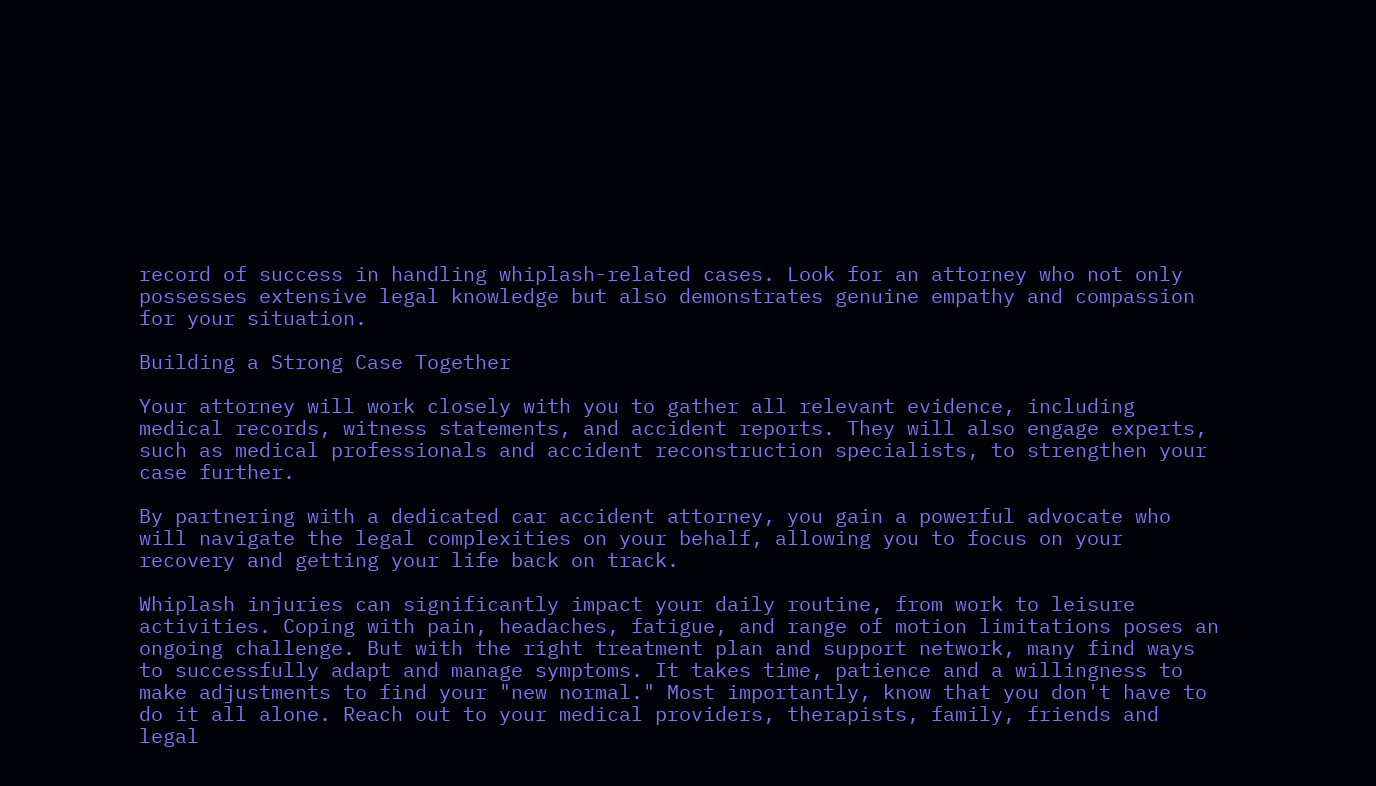record of success in handling whiplash-related cases. Look for an attorney who not only possesses extensive legal knowledge but also demonstrates genuine empathy and compassion for your situation.

Building a Strong Case Together

Your attorney will work closely with you to gather all relevant evidence, including medical records, witness statements, and accident reports. They will also engage experts, such as medical professionals and accident reconstruction specialists, to strengthen your case further.

By partnering with a dedicated car accident attorney, you gain a powerful advocate who will navigate the legal complexities on your behalf, allowing you to focus on your recovery and getting your life back on track.

Whiplash injuries can significantly impact your daily routine, from work to leisure activities. Coping with pain, headaches, fatigue, and range of motion limitations poses an ongoing challenge. But with the right treatment plan and support network, many find ways to successfully adapt and manage symptoms. It takes time, patience and a willingness to make adjustments to find your "new normal." Most importantly, know that you don't have to do it all alone. Reach out to your medical providers, therapists, family, friends and legal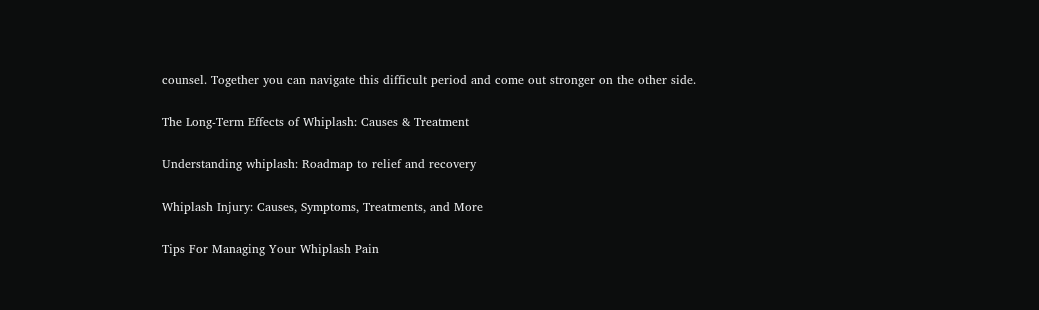counsel. Together you can navigate this difficult period and come out stronger on the other side.

The Long-Term Effects of Whiplash: Causes & Treatment

Understanding whiplash: Roadmap to relief and recovery

Whiplash Injury: Causes, Symptoms, Treatments, and More

Tips For Managing Your Whiplash Pain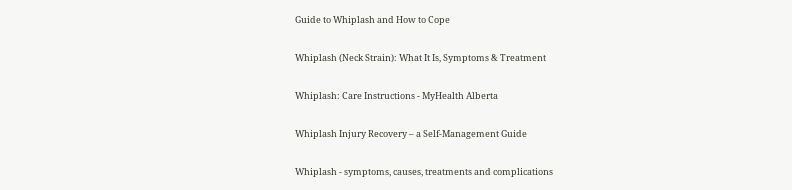Guide to Whiplash and How to Cope

Whiplash (Neck Strain): What It Is, Symptoms & Treatment

Whiplash: Care Instructions - MyHealth Alberta

Whiplash Injury Recovery – a Self-Management Guide

Whiplash - symptoms, causes, treatments and complications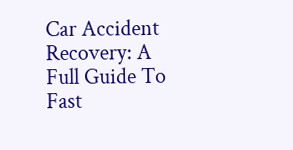Car Accident Recovery: A Full Guide To Fast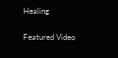Healing

Featured Video